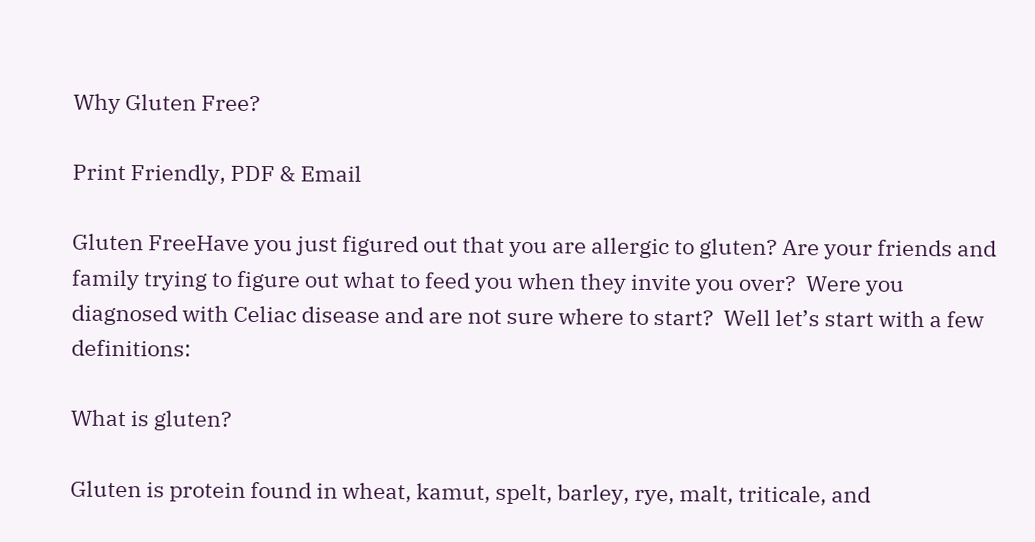Why Gluten Free?

Print Friendly, PDF & Email

Gluten FreeHave you just figured out that you are allergic to gluten? Are your friends and family trying to figure out what to feed you when they invite you over?  Were you diagnosed with Celiac disease and are not sure where to start?  Well let’s start with a few definitions:

What is gluten?

Gluten is protein found in wheat, kamut, spelt, barley, rye, malt, triticale, and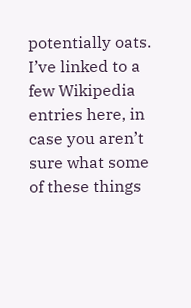potentially oats.  I’ve linked to a few Wikipedia entries here, in case you aren’t sure what some of these things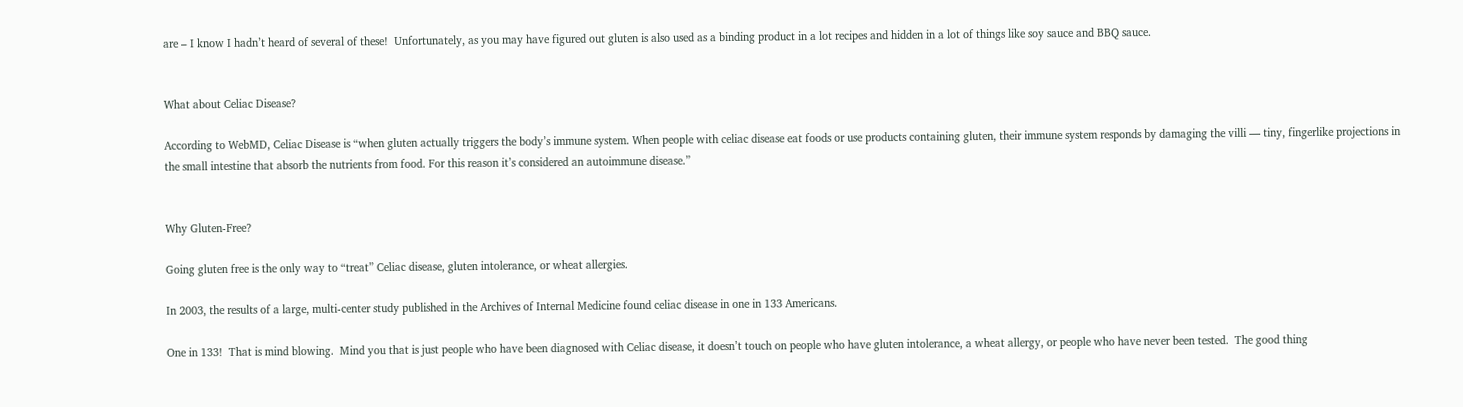are – I know I hadn’t heard of several of these!  Unfortunately, as you may have figured out gluten is also used as a binding product in a lot recipes and hidden in a lot of things like soy sauce and BBQ sauce.


What about Celiac Disease?

According to WebMD, Celiac Disease is “when gluten actually triggers the body’s immune system. When people with celiac disease eat foods or use products containing gluten, their immune system responds by damaging the villi — tiny, fingerlike projections in the small intestine that absorb the nutrients from food. For this reason it’s considered an autoimmune disease.”


Why Gluten-Free?

Going gluten free is the only way to “treat” Celiac disease, gluten intolerance, or wheat allergies.

In 2003, the results of a large, multi-center study published in the Archives of Internal Medicine found celiac disease in one in 133 Americans.

One in 133!  That is mind blowing.  Mind you that is just people who have been diagnosed with Celiac disease, it doesn’t touch on people who have gluten intolerance, a wheat allergy, or people who have never been tested.  The good thing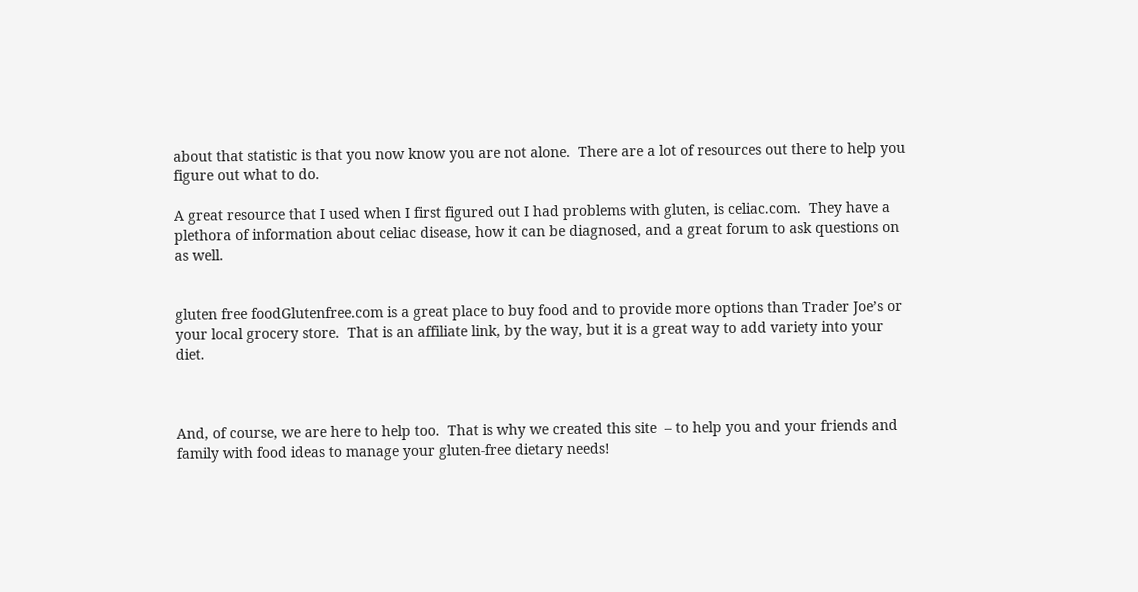about that statistic is that you now know you are not alone.  There are a lot of resources out there to help you figure out what to do.

A great resource that I used when I first figured out I had problems with gluten, is celiac.com.  They have a plethora of information about celiac disease, how it can be diagnosed, and a great forum to ask questions on as well.


gluten free foodGlutenfree.com is a great place to buy food and to provide more options than Trader Joe’s or your local grocery store.  That is an affiliate link, by the way, but it is a great way to add variety into your diet.



And, of course, we are here to help too.  That is why we created this site  – to help you and your friends and family with food ideas to manage your gluten-free dietary needs!